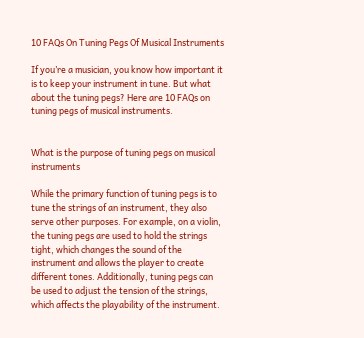10 FAQs On Tuning Pegs Of Musical Instruments

If you’re a musician, you know how important it is to keep your instrument in tune. But what about the tuning pegs? Here are 10 FAQs on tuning pegs of musical instruments.


What is the purpose of tuning pegs on musical instruments

While the primary function of tuning pegs is to tune the strings of an instrument, they also serve other purposes. For example, on a violin, the tuning pegs are used to hold the strings tight, which changes the sound of the instrument and allows the player to create different tones. Additionally, tuning pegs can be used to adjust the tension of the strings, which affects the playability of the instrument.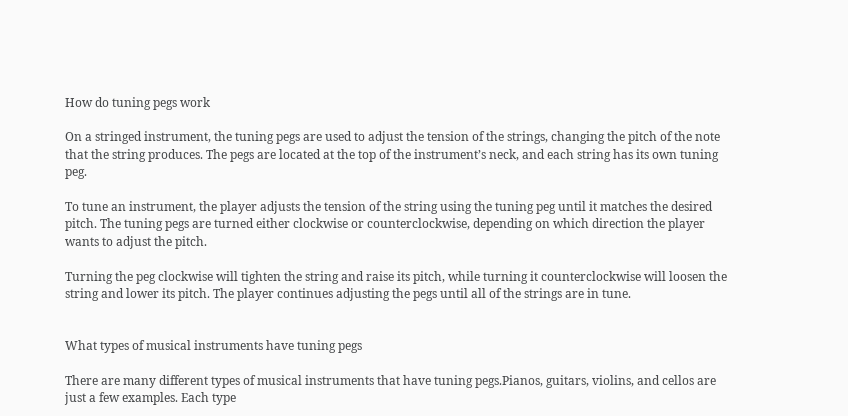How do tuning pegs work

On a stringed instrument, the tuning pegs are used to adjust the tension of the strings, changing the pitch of the note that the string produces. The pegs are located at the top of the instrument’s neck, and each string has its own tuning peg.

To tune an instrument, the player adjusts the tension of the string using the tuning peg until it matches the desired pitch. The tuning pegs are turned either clockwise or counterclockwise, depending on which direction the player wants to adjust the pitch.

Turning the peg clockwise will tighten the string and raise its pitch, while turning it counterclockwise will loosen the string and lower its pitch. The player continues adjusting the pegs until all of the strings are in tune.


What types of musical instruments have tuning pegs

There are many different types of musical instruments that have tuning pegs.Pianos, guitars, violins, and cellos are just a few examples. Each type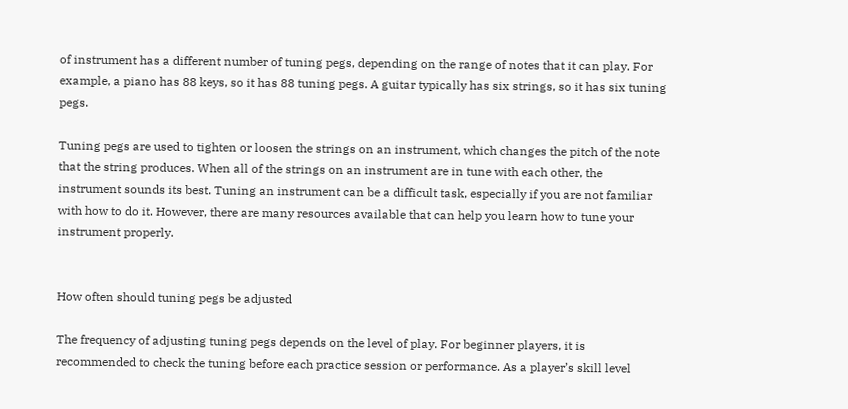of instrument has a different number of tuning pegs, depending on the range of notes that it can play. For example, a piano has 88 keys, so it has 88 tuning pegs. A guitar typically has six strings, so it has six tuning pegs.

Tuning pegs are used to tighten or loosen the strings on an instrument, which changes the pitch of the note that the string produces. When all of the strings on an instrument are in tune with each other, the instrument sounds its best. Tuning an instrument can be a difficult task, especially if you are not familiar with how to do it. However, there are many resources available that can help you learn how to tune your instrument properly.


How often should tuning pegs be adjusted

The frequency of adjusting tuning pegs depends on the level of play. For beginner players, it is recommended to check the tuning before each practice session or performance. As a player’s skill level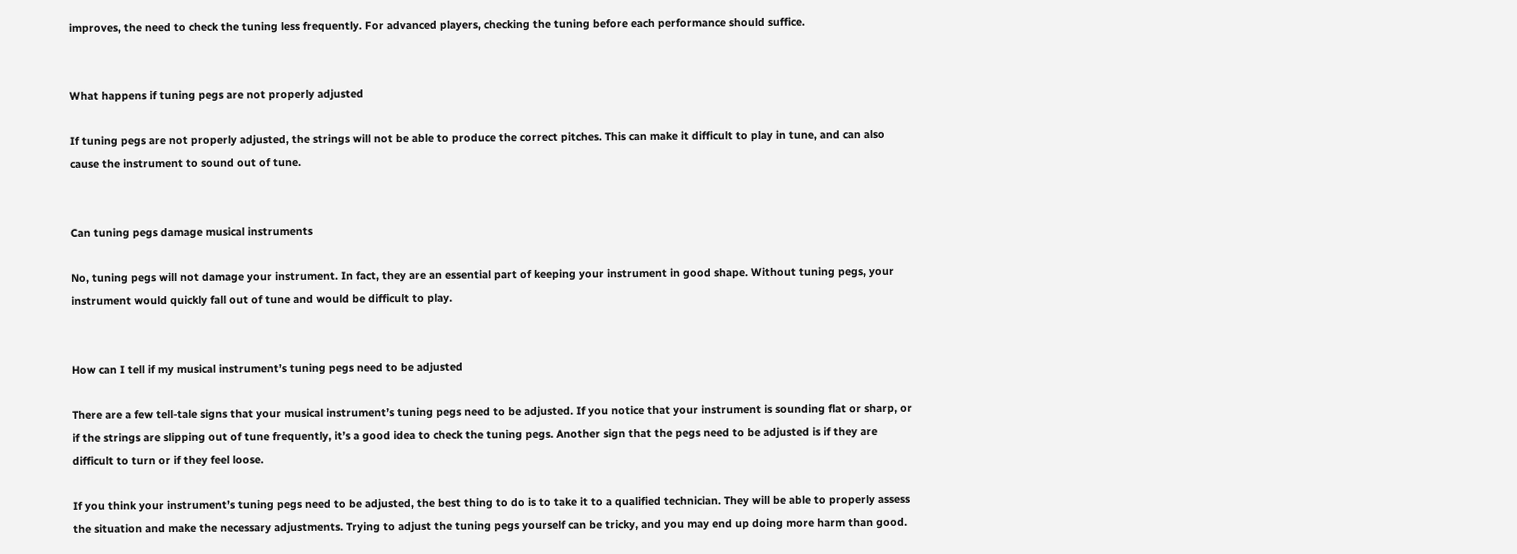improves, the need to check the tuning less frequently. For advanced players, checking the tuning before each performance should suffice.


What happens if tuning pegs are not properly adjusted

If tuning pegs are not properly adjusted, the strings will not be able to produce the correct pitches. This can make it difficult to play in tune, and can also cause the instrument to sound out of tune.


Can tuning pegs damage musical instruments

No, tuning pegs will not damage your instrument. In fact, they are an essential part of keeping your instrument in good shape. Without tuning pegs, your instrument would quickly fall out of tune and would be difficult to play.


How can I tell if my musical instrument’s tuning pegs need to be adjusted

There are a few tell-tale signs that your musical instrument’s tuning pegs need to be adjusted. If you notice that your instrument is sounding flat or sharp, or if the strings are slipping out of tune frequently, it’s a good idea to check the tuning pegs. Another sign that the pegs need to be adjusted is if they are difficult to turn or if they feel loose.

If you think your instrument’s tuning pegs need to be adjusted, the best thing to do is to take it to a qualified technician. They will be able to properly assess the situation and make the necessary adjustments. Trying to adjust the tuning pegs yourself can be tricky, and you may end up doing more harm than good.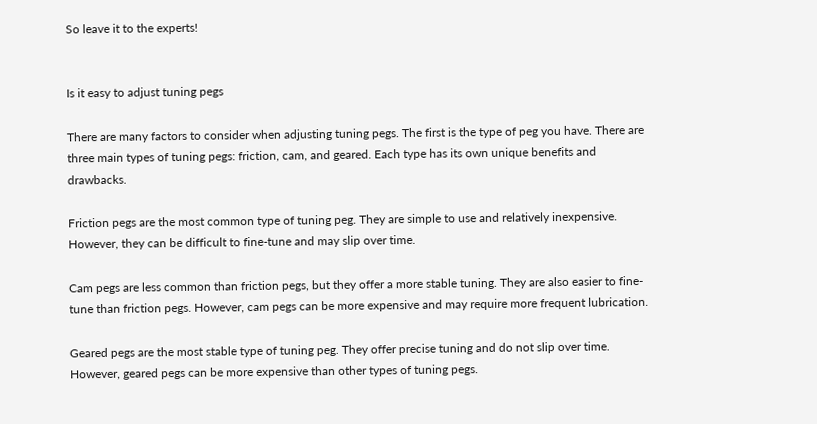So leave it to the experts!


Is it easy to adjust tuning pegs

There are many factors to consider when adjusting tuning pegs. The first is the type of peg you have. There are three main types of tuning pegs: friction, cam, and geared. Each type has its own unique benefits and drawbacks.

Friction pegs are the most common type of tuning peg. They are simple to use and relatively inexpensive. However, they can be difficult to fine-tune and may slip over time.

Cam pegs are less common than friction pegs, but they offer a more stable tuning. They are also easier to fine-tune than friction pegs. However, cam pegs can be more expensive and may require more frequent lubrication.

Geared pegs are the most stable type of tuning peg. They offer precise tuning and do not slip over time. However, geared pegs can be more expensive than other types of tuning pegs.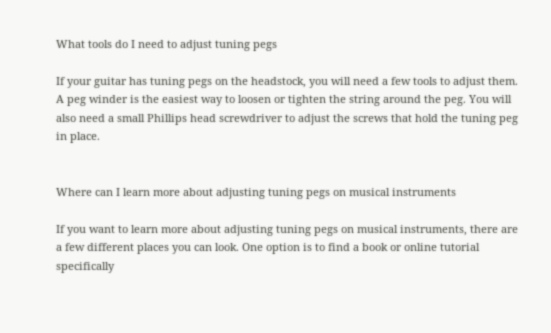What tools do I need to adjust tuning pegs

If your guitar has tuning pegs on the headstock, you will need a few tools to adjust them. A peg winder is the easiest way to loosen or tighten the string around the peg. You will also need a small Phillips head screwdriver to adjust the screws that hold the tuning peg in place.


Where can I learn more about adjusting tuning pegs on musical instruments

If you want to learn more about adjusting tuning pegs on musical instruments, there are a few different places you can look. One option is to find a book or online tutorial specifically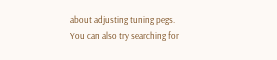about adjusting tuning pegs. You can also try searching for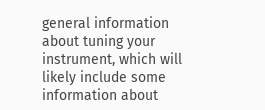general information about tuning your instrument, which will likely include some information about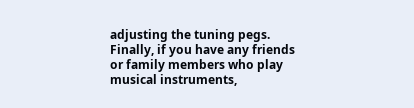adjusting the tuning pegs. Finally, if you have any friends or family members who play musical instruments,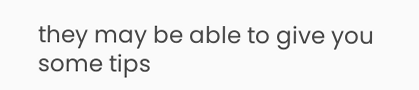they may be able to give you some tips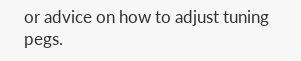or advice on how to adjust tuning pegs.